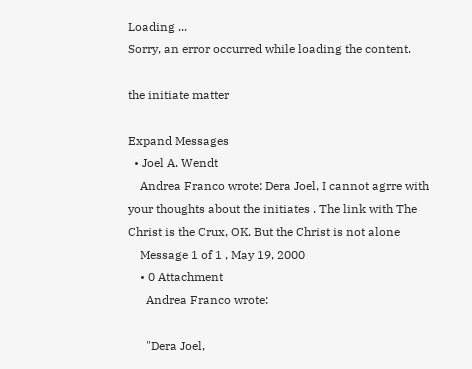Loading ...
Sorry, an error occurred while loading the content.

the initiate matter

Expand Messages
  • Joel A. Wendt
    Andrea Franco wrote: Dera Joel, I cannot agrre with your thoughts about the initiates . The link with The Christ is the Crux, OK. But the Christ is not alone
    Message 1 of 1 , May 19, 2000
    • 0 Attachment
      Andrea Franco wrote:

      "Dera Joel,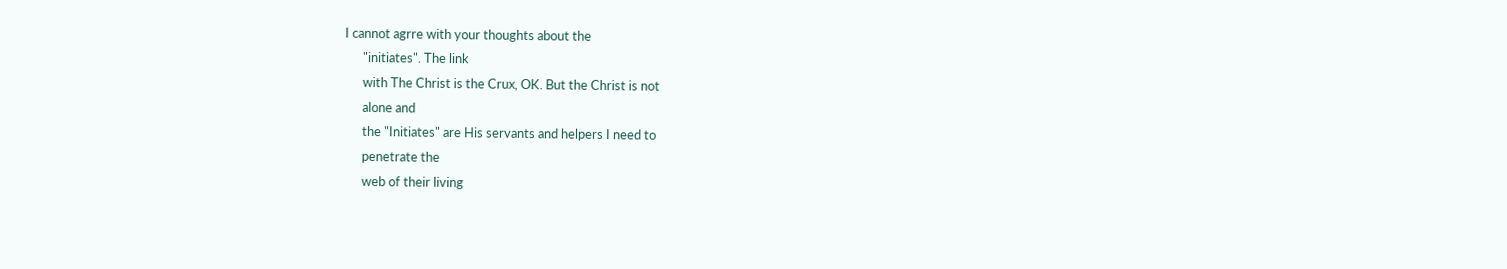I cannot agrre with your thoughts about the
      "initiates". The link
      with The Christ is the Crux, OK. But the Christ is not
      alone and
      the "Initiates" are His servants and helpers I need to
      penetrate the
      web of their living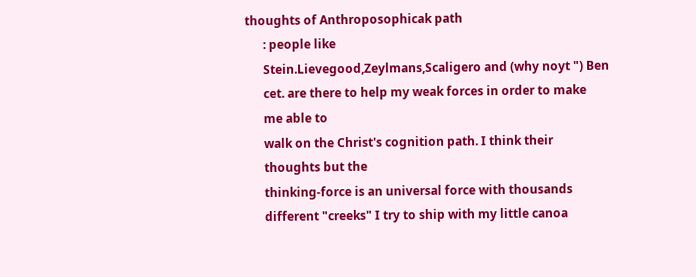thoughts of Anthroposophicak path
      : people like
      Stein.Lievegood,Zeylmans,Scaligero and (why noyt ") Ben
      cet. are there to help my weak forces in order to make
      me able to
      walk on the Christ's cognition path. I think their
      thoughts but the
      thinking-force is an universal force with thousands
      different "creeks" I try to ship with my little canoa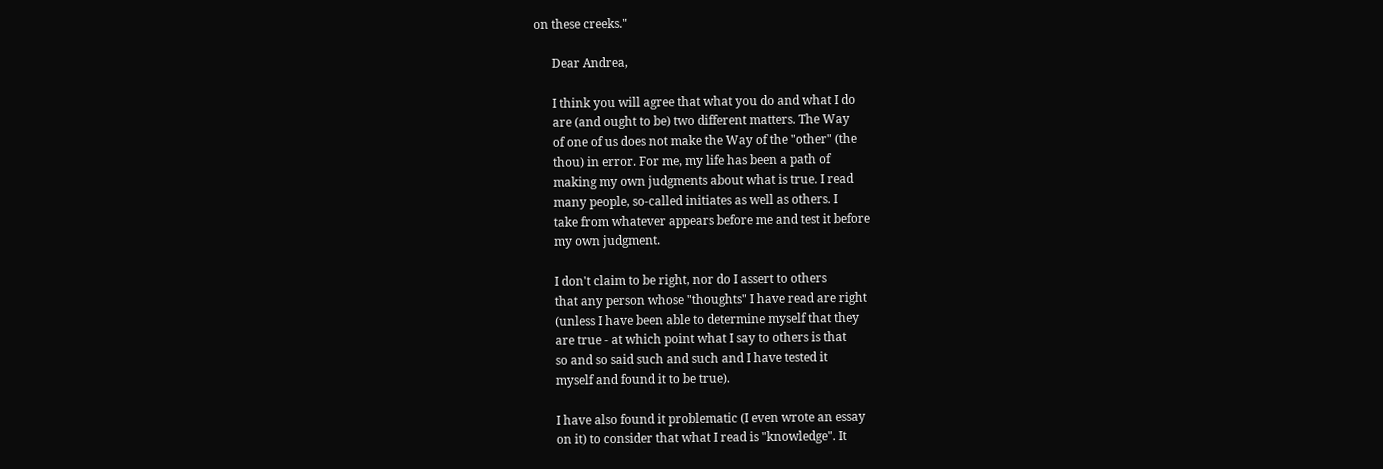on these creeks."

      Dear Andrea,

      I think you will agree that what you do and what I do
      are (and ought to be) two different matters. The Way
      of one of us does not make the Way of the "other" (the
      thou) in error. For me, my life has been a path of
      making my own judgments about what is true. I read
      many people, so-called initiates as well as others. I
      take from whatever appears before me and test it before
      my own judgment.

      I don't claim to be right, nor do I assert to others
      that any person whose "thoughts" I have read are right
      (unless I have been able to determine myself that they
      are true - at which point what I say to others is that
      so and so said such and such and I have tested it
      myself and found it to be true).

      I have also found it problematic (I even wrote an essay
      on it) to consider that what I read is "knowledge". It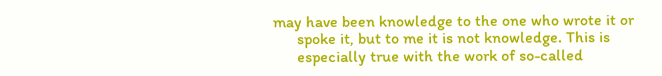may have been knowledge to the one who wrote it or
      spoke it, but to me it is not knowledge. This is
      especially true with the work of so-called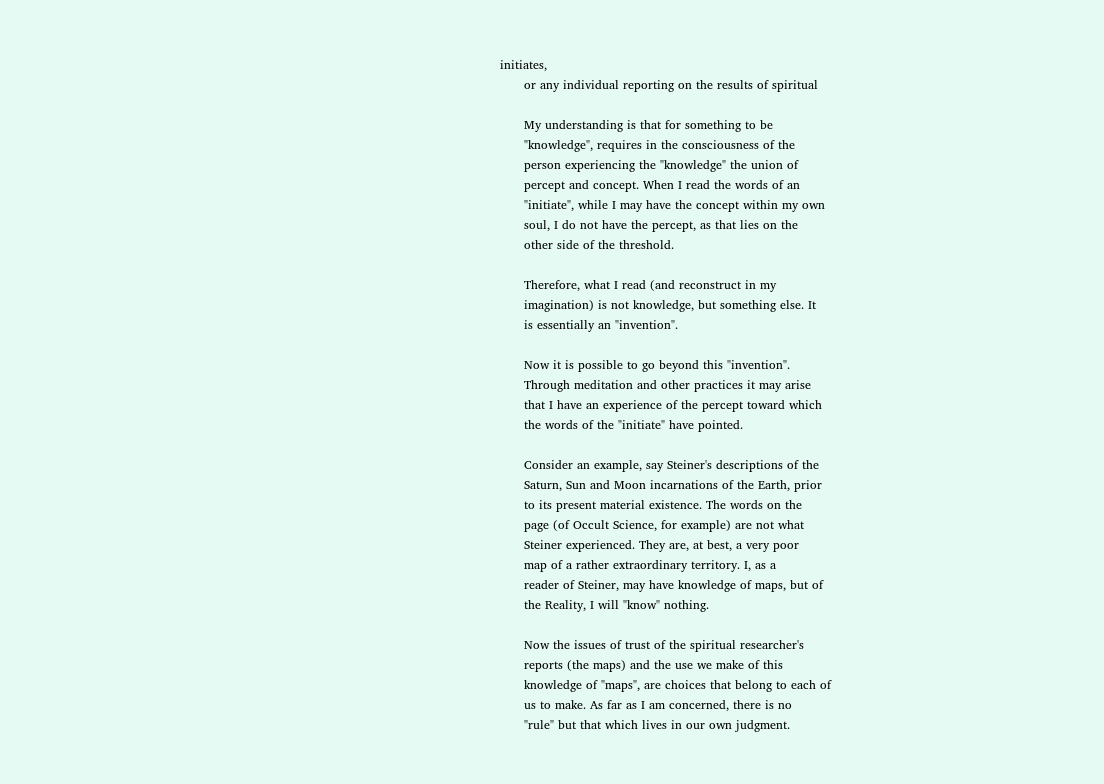initiates,
      or any individual reporting on the results of spiritual

      My understanding is that for something to be
      "knowledge", requires in the consciousness of the
      person experiencing the "knowledge" the union of
      percept and concept. When I read the words of an
      "initiate", while I may have the concept within my own
      soul, I do not have the percept, as that lies on the
      other side of the threshold.

      Therefore, what I read (and reconstruct in my
      imagination) is not knowledge, but something else. It
      is essentially an "invention".

      Now it is possible to go beyond this "invention".
      Through meditation and other practices it may arise
      that I have an experience of the percept toward which
      the words of the "initiate" have pointed.

      Consider an example, say Steiner's descriptions of the
      Saturn, Sun and Moon incarnations of the Earth, prior
      to its present material existence. The words on the
      page (of Occult Science, for example) are not what
      Steiner experienced. They are, at best, a very poor
      map of a rather extraordinary territory. I, as a
      reader of Steiner, may have knowledge of maps, but of
      the Reality, I will "know" nothing.

      Now the issues of trust of the spiritual researcher's
      reports (the maps) and the use we make of this
      knowledge of "maps", are choices that belong to each of
      us to make. As far as I am concerned, there is no
      "rule" but that which lives in our own judgment.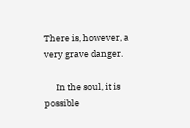There is, however, a very grave danger.

      In the soul, it is possible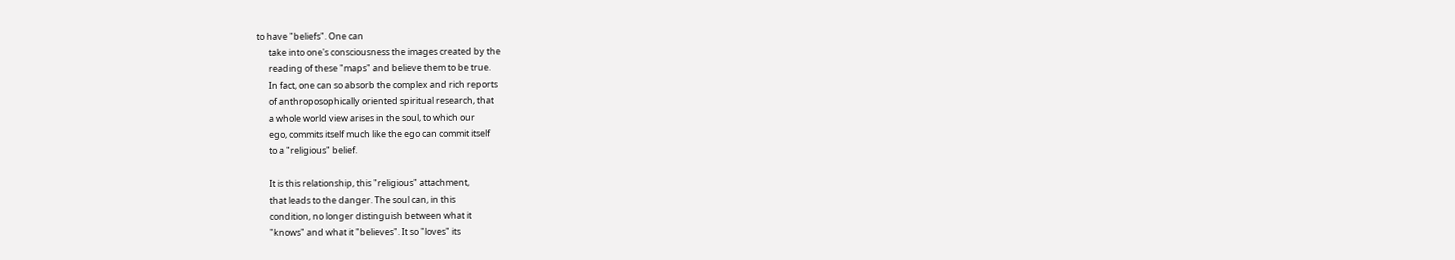to have "beliefs". One can
      take into one's consciousness the images created by the
      reading of these "maps" and believe them to be true.
      In fact, one can so absorb the complex and rich reports
      of anthroposophically oriented spiritual research, that
      a whole world view arises in the soul, to which our
      ego, commits itself much like the ego can commit itself
      to a "religious" belief.

      It is this relationship, this "religious" attachment,
      that leads to the danger. The soul can, in this
      condition, no longer distinguish between what it
      "knows" and what it "believes". It so "loves" its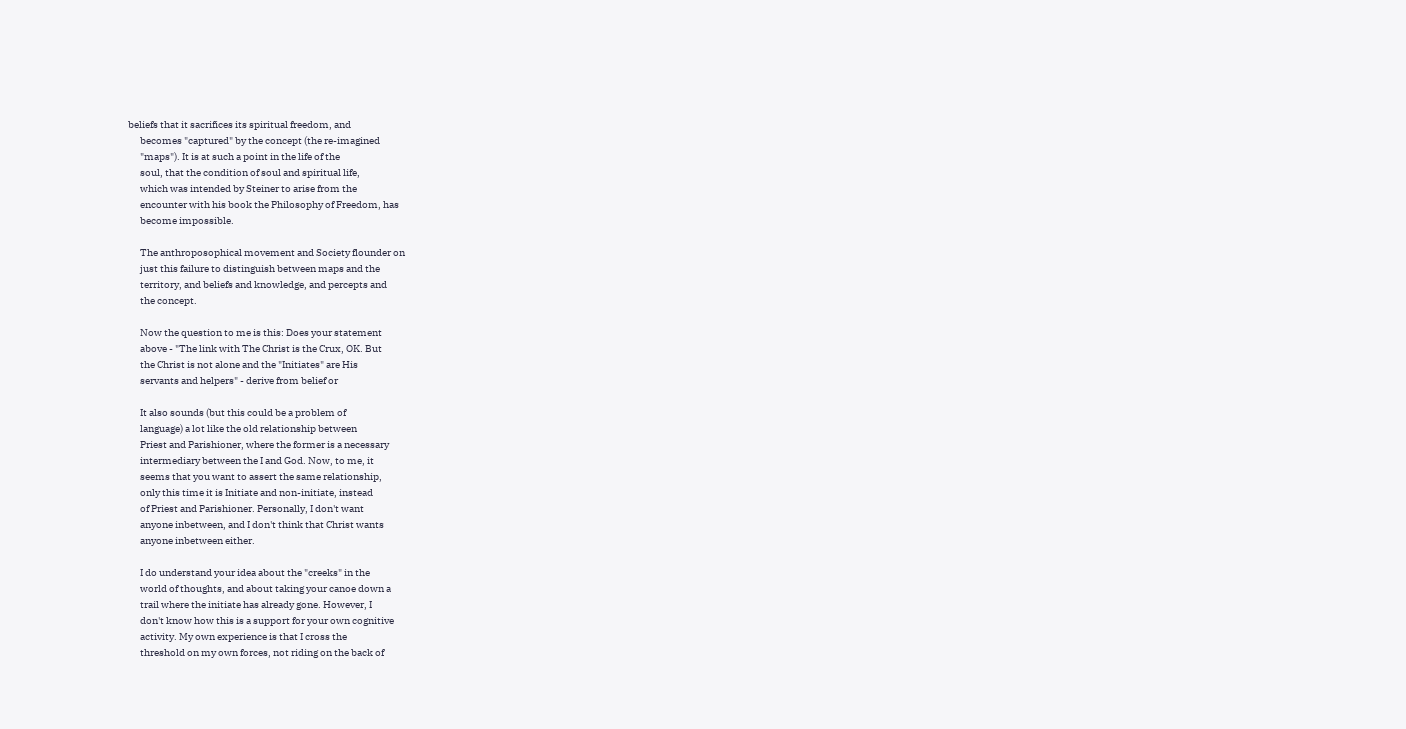beliefs that it sacrifices its spiritual freedom, and
      becomes "captured" by the concept (the re-imagined
      "maps"). It is at such a point in the life of the
      soul, that the condition of soul and spiritual life,
      which was intended by Steiner to arise from the
      encounter with his book the Philosophy of Freedom, has
      become impossible.

      The anthroposophical movement and Society flounder on
      just this failure to distinguish between maps and the
      territory, and beliefs and knowledge, and percepts and
      the concept.

      Now the question to me is this: Does your statement
      above - "The link with The Christ is the Crux, OK. But
      the Christ is not alone and the "Initiates" are His
      servants and helpers" - derive from belief or

      It also sounds (but this could be a problem of
      language) a lot like the old relationship between
      Priest and Parishioner, where the former is a necessary
      intermediary between the I and God. Now, to me, it
      seems that you want to assert the same relationship,
      only this time it is Initiate and non-initiate, instead
      of Priest and Parishioner. Personally, I don't want
      anyone inbetween, and I don't think that Christ wants
      anyone inbetween either.

      I do understand your idea about the "creeks" in the
      world of thoughts, and about taking your canoe down a
      trail where the initiate has already gone. However, I
      don't know how this is a support for your own cognitive
      activity. My own experience is that I cross the
      threshold on my own forces, not riding on the back of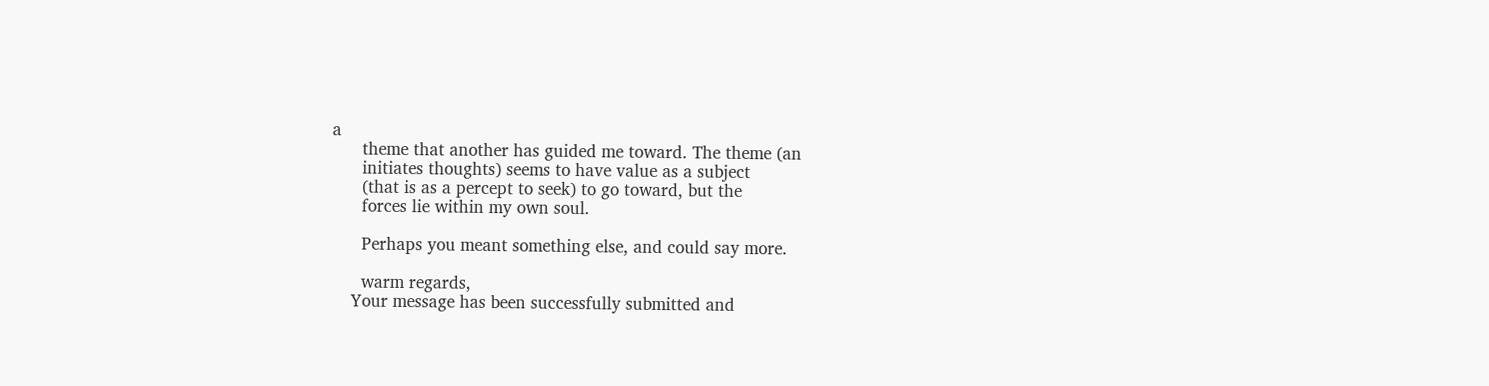a
      theme that another has guided me toward. The theme (an
      initiates thoughts) seems to have value as a subject
      (that is as a percept to seek) to go toward, but the
      forces lie within my own soul.

      Perhaps you meant something else, and could say more.

      warm regards,
    Your message has been successfully submitted and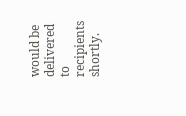would be delivered to recipients shortly.